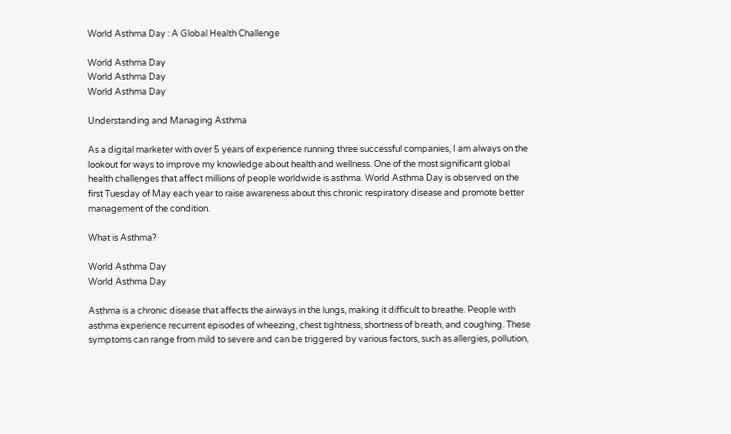World Asthma Day : A Global Health Challenge

World Asthma Day
World Asthma Day
World Asthma Day

Understanding and Managing Asthma

As a digital marketer with over 5 years of experience running three successful companies, I am always on the lookout for ways to improve my knowledge about health and wellness. One of the most significant global health challenges that affect millions of people worldwide is asthma. World Asthma Day is observed on the first Tuesday of May each year to raise awareness about this chronic respiratory disease and promote better management of the condition.

What is Asthma?

World Asthma Day
World Asthma Day

Asthma is a chronic disease that affects the airways in the lungs, making it difficult to breathe. People with asthma experience recurrent episodes of wheezing, chest tightness, shortness of breath, and coughing. These symptoms can range from mild to severe and can be triggered by various factors, such as allergies, pollution,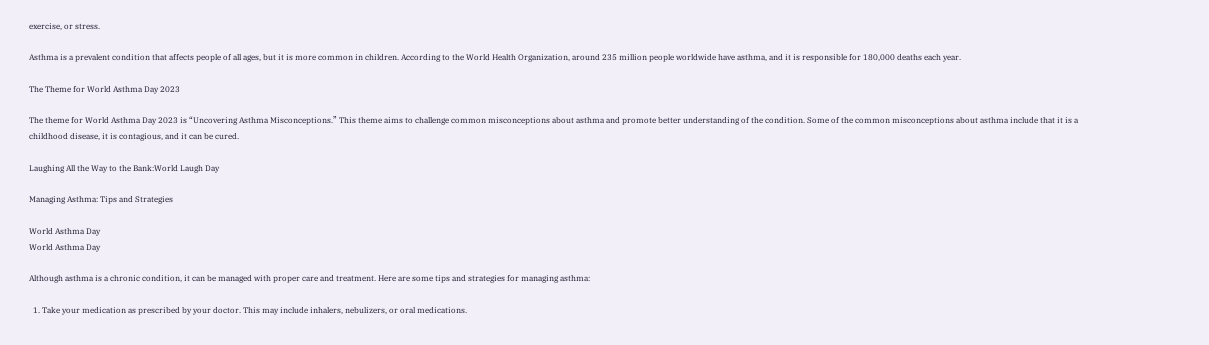exercise, or stress.

Asthma is a prevalent condition that affects people of all ages, but it is more common in children. According to the World Health Organization, around 235 million people worldwide have asthma, and it is responsible for 180,000 deaths each year.

The Theme for World Asthma Day 2023

The theme for World Asthma Day 2023 is “Uncovering Asthma Misconceptions.” This theme aims to challenge common misconceptions about asthma and promote better understanding of the condition. Some of the common misconceptions about asthma include that it is a childhood disease, it is contagious, and it can be cured.

Laughing All the Way to the Bank:World Laugh Day

Managing Asthma: Tips and Strategies

World Asthma Day
World Asthma Day

Although asthma is a chronic condition, it can be managed with proper care and treatment. Here are some tips and strategies for managing asthma:

  1. Take your medication as prescribed by your doctor. This may include inhalers, nebulizers, or oral medications.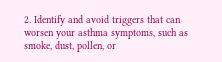2. Identify and avoid triggers that can worsen your asthma symptoms, such as smoke, dust, pollen, or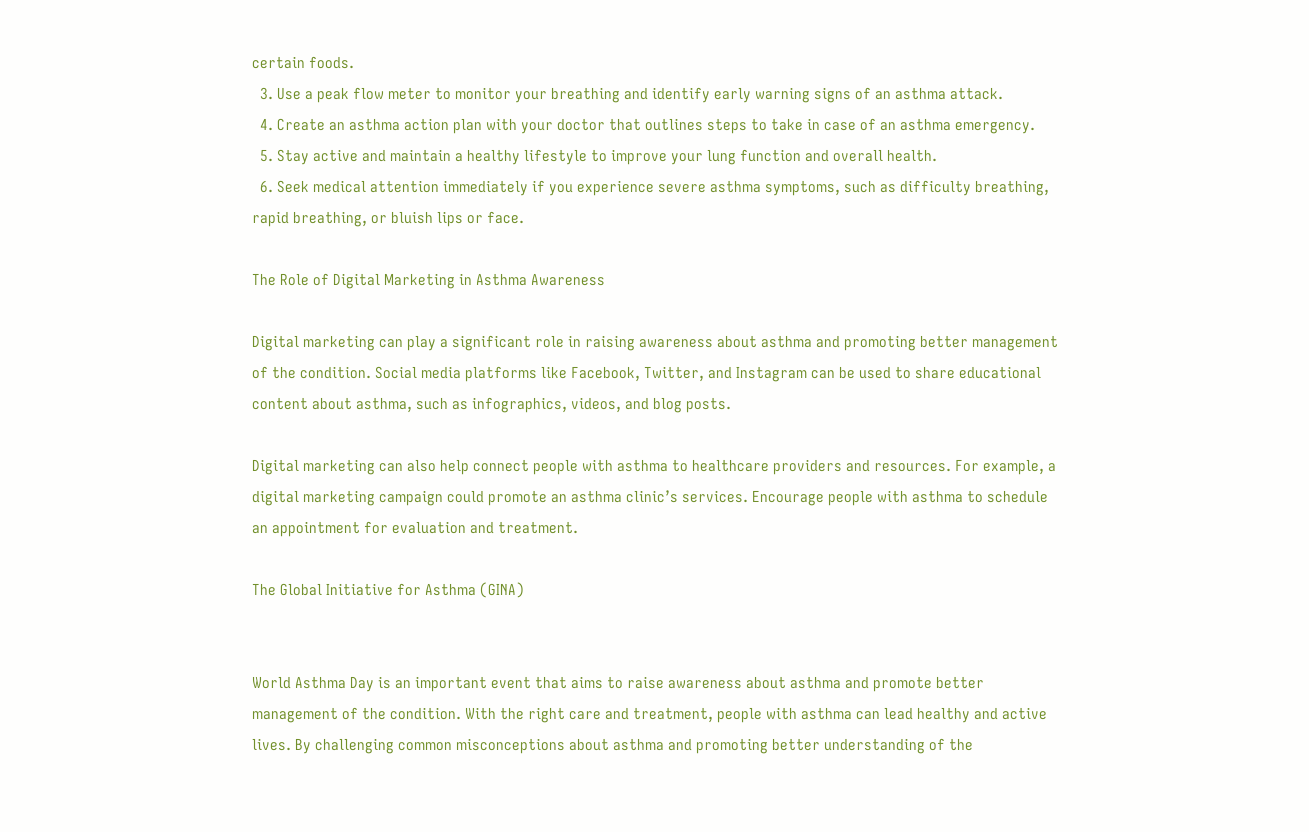certain foods.
  3. Use a peak flow meter to monitor your breathing and identify early warning signs of an asthma attack.
  4. Create an asthma action plan with your doctor that outlines steps to take in case of an asthma emergency.
  5. Stay active and maintain a healthy lifestyle to improve your lung function and overall health.
  6. Seek medical attention immediately if you experience severe asthma symptoms, such as difficulty breathing, rapid breathing, or bluish lips or face.

The Role of Digital Marketing in Asthma Awareness

Digital marketing can play a significant role in raising awareness about asthma and promoting better management of the condition. Social media platforms like Facebook, Twitter, and Instagram can be used to share educational content about asthma, such as infographics, videos, and blog posts.

Digital marketing can also help connect people with asthma to healthcare providers and resources. For example, a digital marketing campaign could promote an asthma clinic’s services. Encourage people with asthma to schedule an appointment for evaluation and treatment.

The Global Initiative for Asthma (GINA)


World Asthma Day is an important event that aims to raise awareness about asthma and promote better management of the condition. With the right care and treatment, people with asthma can lead healthy and active lives. By challenging common misconceptions about asthma and promoting better understanding of the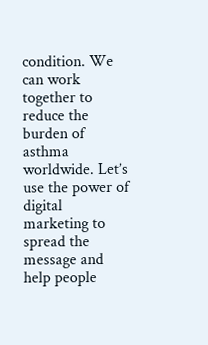condition. We can work together to reduce the burden of asthma worldwide. Let’s use the power of digital marketing to spread the message and help people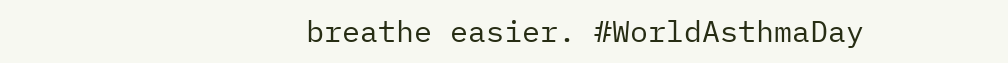breathe easier. #WorldAsthmaDay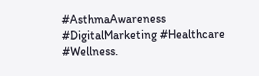#AsthmaAwareness #DigitalMarketing #Healthcare #Wellness.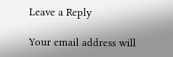Leave a Reply

Your email address will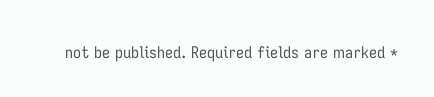not be published. Required fields are marked *